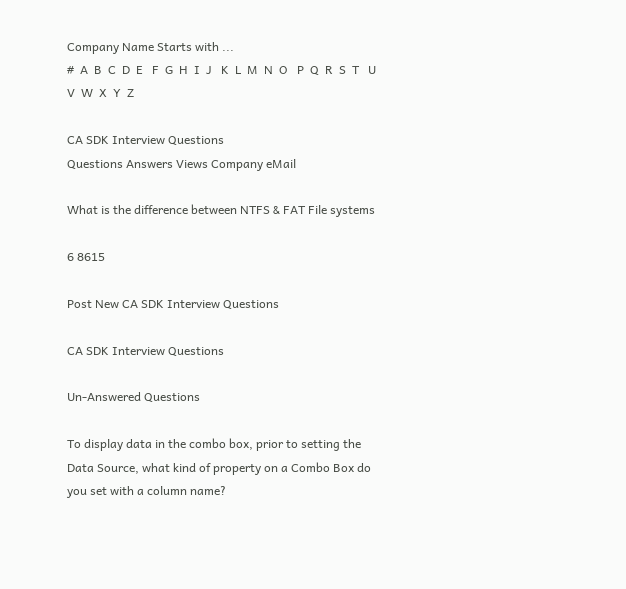Company Name Starts with ...
#  A  B  C  D  E   F  G  H  I  J   K  L  M  N  O   P  Q  R  S  T   U  V  W  X  Y  Z

CA SDK Interview Questions
Questions Answers Views Company eMail

What is the difference between NTFS & FAT File systems

6 8615

Post New CA SDK Interview Questions

CA SDK Interview Questions

Un-Answered Questions

To display data in the combo box, prior to setting the Data Source, what kind of property on a Combo Box do you set with a column name?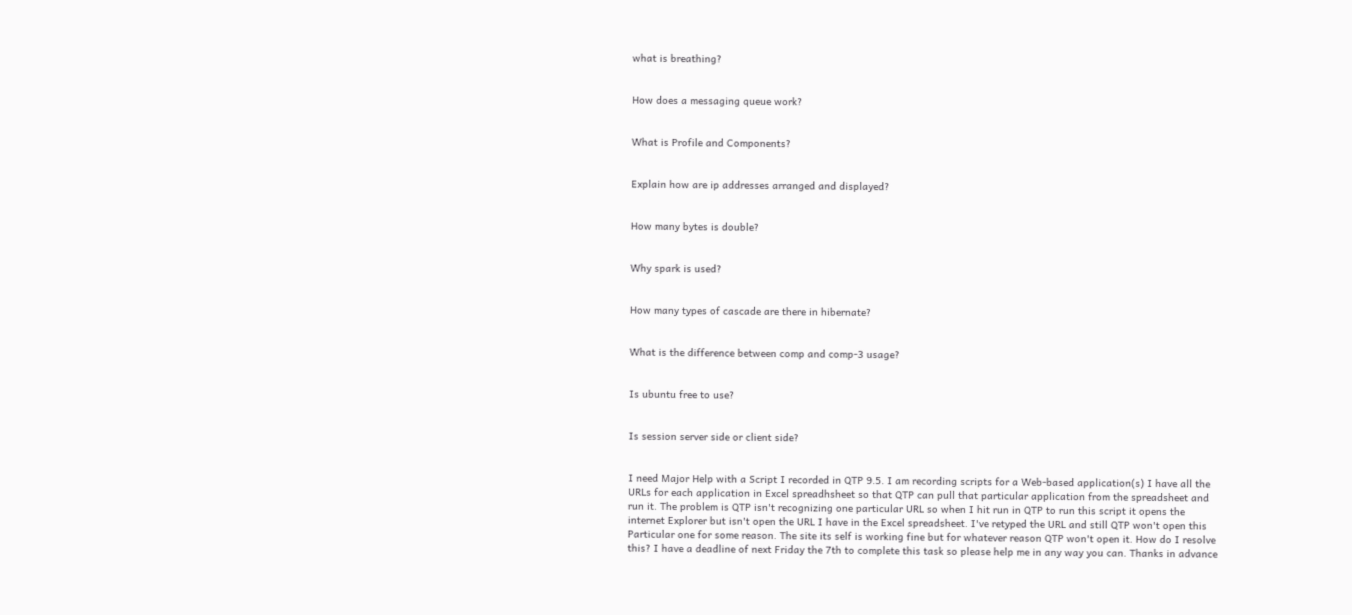what is breathing?


How does a messaging queue work?


What is Profile and Components?


Explain how are ip addresses arranged and displayed?


How many bytes is double?


Why spark is used?


How many types of cascade are there in hibernate?


What is the difference between comp and comp-3 usage?


Is ubuntu free to use?


Is session server side or client side?


I need Major Help with a Script I recorded in QTP 9.5. I am recording scripts for a Web-based application(s) I have all the URLs for each application in Excel spreadhsheet so that QTP can pull that particular application from the spreadsheet and run it. The problem is QTP isn't recognizing one particular URL so when I hit run in QTP to run this script it opens the internet Explorer but isn't open the URL I have in the Excel spreadsheet. I've retyped the URL and still QTP won't open this Particular one for some reason. The site its self is working fine but for whatever reason QTP won't open it. How do I resolve this? I have a deadline of next Friday the 7th to complete this task so please help me in any way you can. Thanks in advance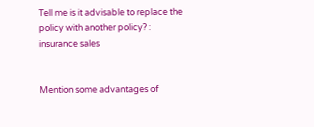Tell me is it advisable to replace the policy with another policy? : insurance sales


Mention some advantages of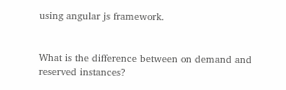using angular js framework.


What is the difference between on demand and reserved instances?